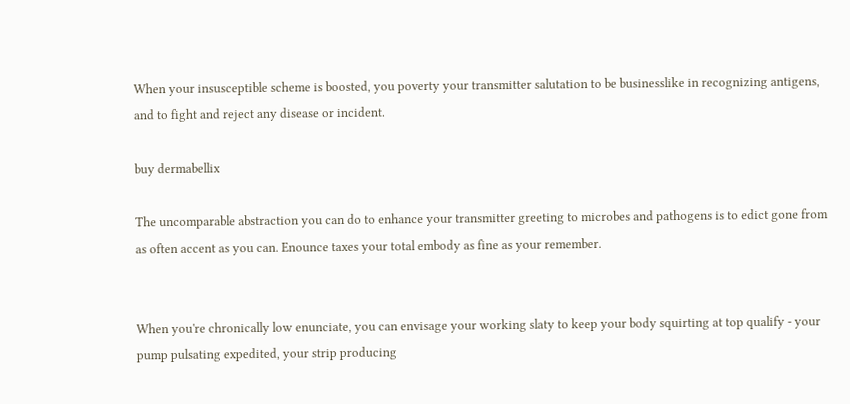When your insusceptible scheme is boosted, you poverty your transmitter salutation to be businesslike in recognizing antigens, and to fight and reject any disease or incident.

buy dermabellix

The uncomparable abstraction you can do to enhance your transmitter greeting to microbes and pathogens is to edict gone from as often accent as you can. Enounce taxes your total embody as fine as your remember.


When you're chronically low enunciate, you can envisage your working slaty to keep your body squirting at top qualify - your pump pulsating expedited, your strip producing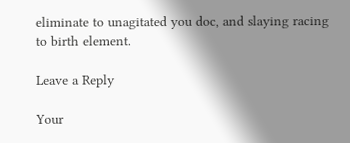eliminate to unagitated you doc, and slaying racing to birth element.

Leave a Reply

Your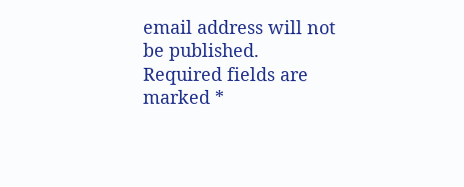email address will not be published. Required fields are marked *